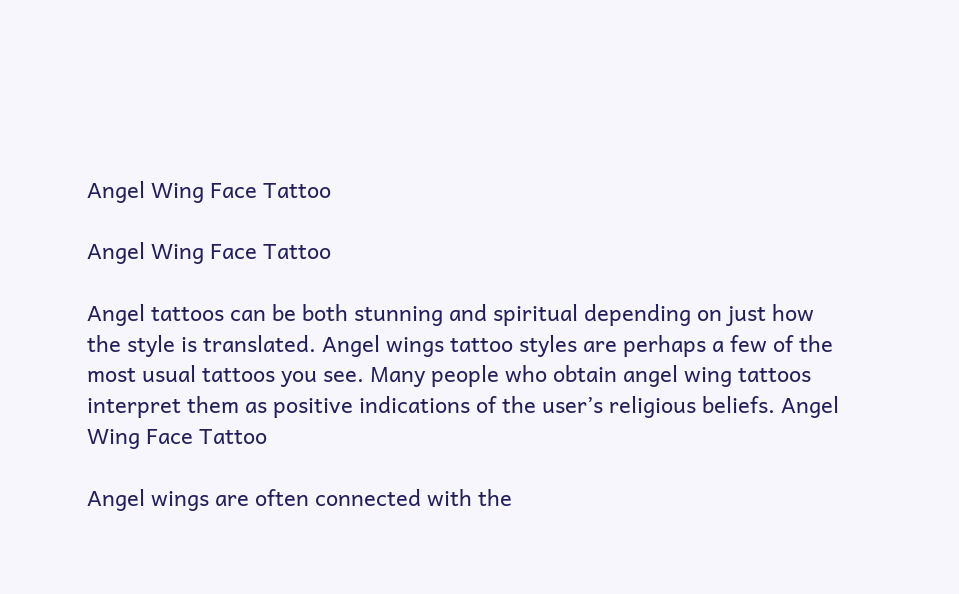Angel Wing Face Tattoo

Angel Wing Face Tattoo

Angel tattoos can be both stunning and spiritual depending on just how the style is translated. Angel wings tattoo styles are perhaps a few of the most usual tattoos you see. Many people who obtain angel wing tattoos interpret them as positive indications of the user’s religious beliefs. Angel Wing Face Tattoo

Angel wings are often connected with the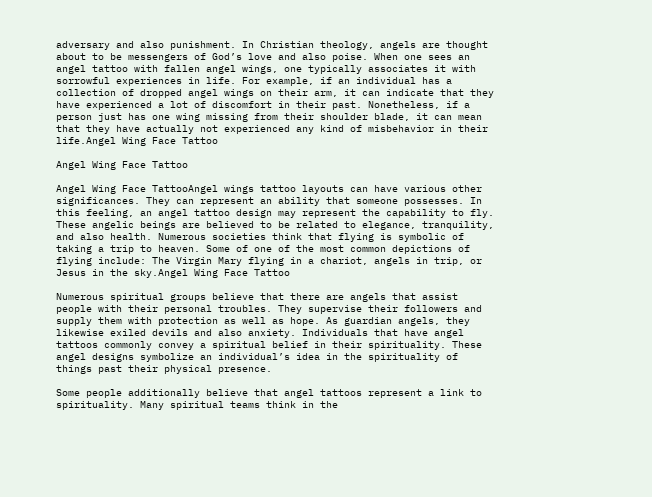adversary and also punishment. In Christian theology, angels are thought about to be messengers of God’s love and also poise. When one sees an angel tattoo with fallen angel wings, one typically associates it with sorrowful experiences in life. For example, if an individual has a collection of dropped angel wings on their arm, it can indicate that they have experienced a lot of discomfort in their past. Nonetheless, if a person just has one wing missing from their shoulder blade, it can mean that they have actually not experienced any kind of misbehavior in their life.Angel Wing Face Tattoo

Angel Wing Face Tattoo

Angel Wing Face TattooAngel wings tattoo layouts can have various other significances. They can represent an ability that someone possesses. In this feeling, an angel tattoo design may represent the capability to fly. These angelic beings are believed to be related to elegance, tranquility, and also health. Numerous societies think that flying is symbolic of taking a trip to heaven. Some of one of the most common depictions of flying include: The Virgin Mary flying in a chariot, angels in trip, or Jesus in the sky.Angel Wing Face Tattoo

Numerous spiritual groups believe that there are angels that assist people with their personal troubles. They supervise their followers and supply them with protection as well as hope. As guardian angels, they likewise exiled devils and also anxiety. Individuals that have angel tattoos commonly convey a spiritual belief in their spirituality. These angel designs symbolize an individual’s idea in the spirituality of things past their physical presence.

Some people additionally believe that angel tattoos represent a link to spirituality. Many spiritual teams think in the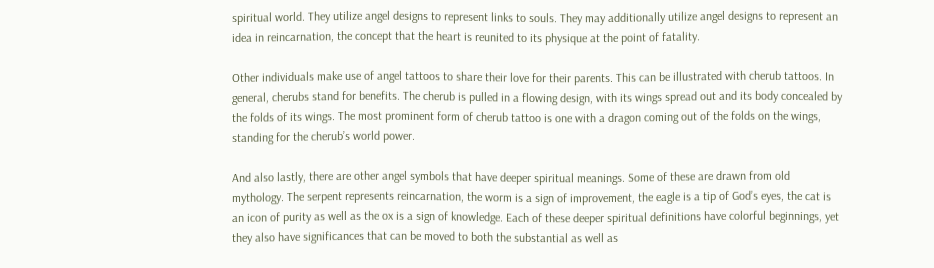spiritual world. They utilize angel designs to represent links to souls. They may additionally utilize angel designs to represent an idea in reincarnation, the concept that the heart is reunited to its physique at the point of fatality.

Other individuals make use of angel tattoos to share their love for their parents. This can be illustrated with cherub tattoos. In general, cherubs stand for benefits. The cherub is pulled in a flowing design, with its wings spread out and its body concealed by the folds of its wings. The most prominent form of cherub tattoo is one with a dragon coming out of the folds on the wings, standing for the cherub’s world power.

And also lastly, there are other angel symbols that have deeper spiritual meanings. Some of these are drawn from old mythology. The serpent represents reincarnation, the worm is a sign of improvement, the eagle is a tip of God’s eyes, the cat is an icon of purity as well as the ox is a sign of knowledge. Each of these deeper spiritual definitions have colorful beginnings, yet they also have significances that can be moved to both the substantial as well as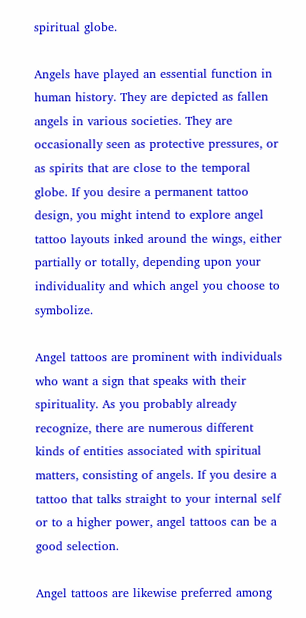spiritual globe.

Angels have played an essential function in human history. They are depicted as fallen angels in various societies. They are occasionally seen as protective pressures, or as spirits that are close to the temporal globe. If you desire a permanent tattoo design, you might intend to explore angel tattoo layouts inked around the wings, either partially or totally, depending upon your individuality and which angel you choose to symbolize.

Angel tattoos are prominent with individuals who want a sign that speaks with their spirituality. As you probably already recognize, there are numerous different kinds of entities associated with spiritual matters, consisting of angels. If you desire a tattoo that talks straight to your internal self or to a higher power, angel tattoos can be a good selection.

Angel tattoos are likewise preferred among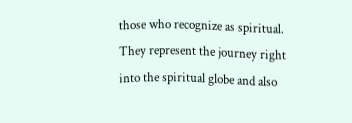those who recognize as spiritual. They represent the journey right into the spiritual globe and also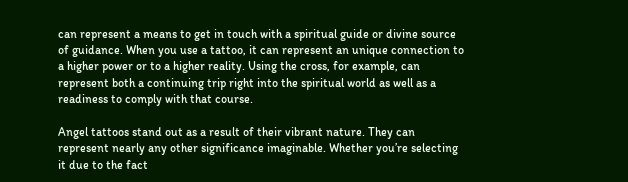can represent a means to get in touch with a spiritual guide or divine source of guidance. When you use a tattoo, it can represent an unique connection to a higher power or to a higher reality. Using the cross, for example, can represent both a continuing trip right into the spiritual world as well as a readiness to comply with that course.

Angel tattoos stand out as a result of their vibrant nature. They can represent nearly any other significance imaginable. Whether you’re selecting it due to the fact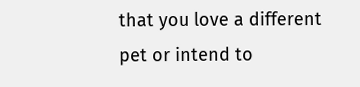that you love a different pet or intend to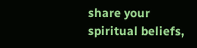share your spiritual beliefs,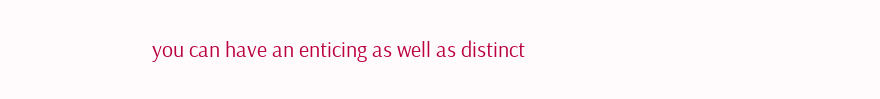you can have an enticing as well as distinct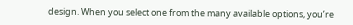design. When you select one from the many available options, you’re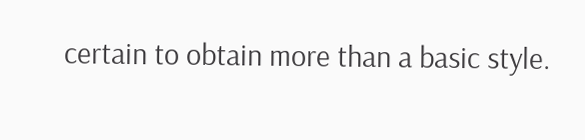certain to obtain more than a basic style.